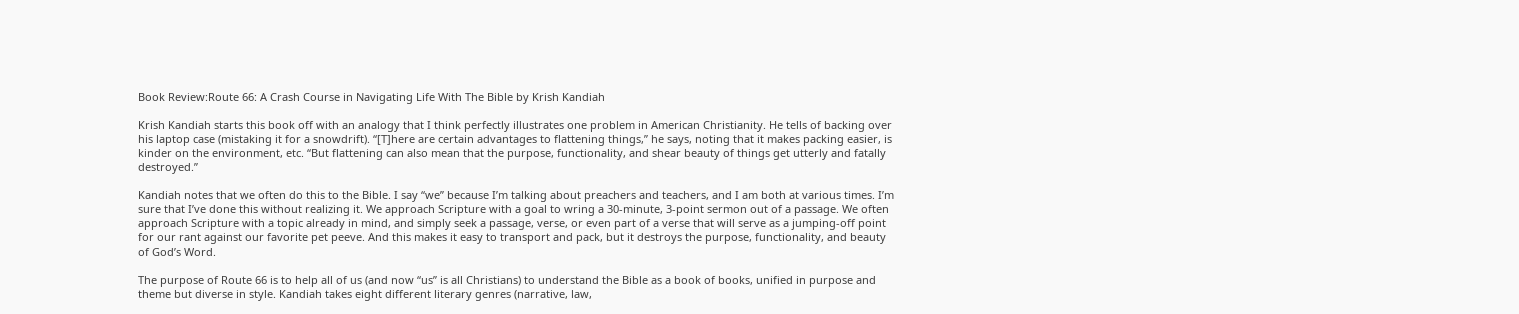Book Review:Route 66: A Crash Course in Navigating Life With The Bible by Krish Kandiah

Krish Kandiah starts this book off with an analogy that I think perfectly illustrates one problem in American Christianity. He tells of backing over his laptop case (mistaking it for a snowdrift). “[T]here are certain advantages to flattening things,” he says, noting that it makes packing easier, is kinder on the environment, etc. “But flattening can also mean that the purpose, functionality, and shear beauty of things get utterly and fatally destroyed.”

Kandiah notes that we often do this to the Bible. I say “we” because I’m talking about preachers and teachers, and I am both at various times. I’m sure that I’ve done this without realizing it. We approach Scripture with a goal to wring a 30-minute, 3-point sermon out of a passage. We often approach Scripture with a topic already in mind, and simply seek a passage, verse, or even part of a verse that will serve as a jumping-off point for our rant against our favorite pet peeve. And this makes it easy to transport and pack, but it destroys the purpose, functionality, and beauty of God’s Word.

The purpose of Route 66 is to help all of us (and now “us” is all Christians) to understand the Bible as a book of books, unified in purpose and theme but diverse in style. Kandiah takes eight different literary genres (narrative, law,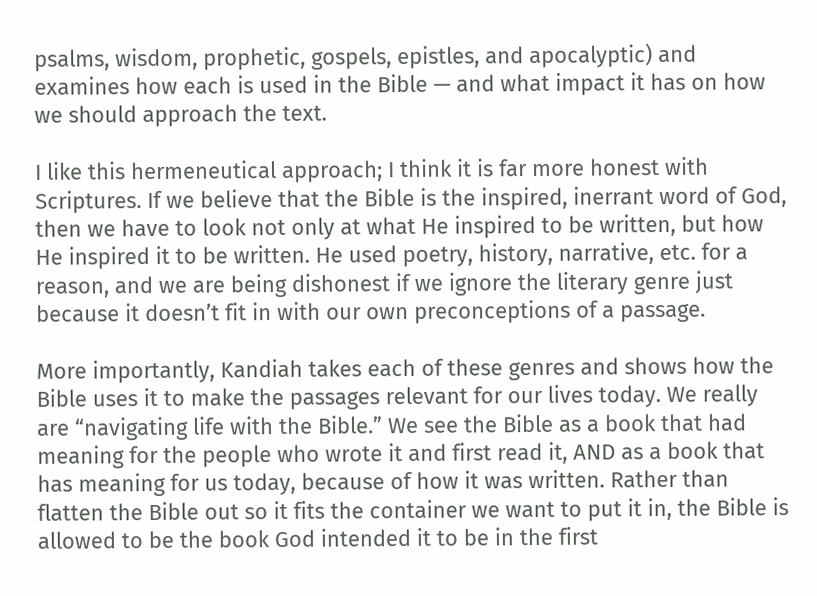psalms, wisdom, prophetic, gospels, epistles, and apocalyptic) and examines how each is used in the Bible — and what impact it has on how we should approach the text.

I like this hermeneutical approach; I think it is far more honest with Scriptures. If we believe that the Bible is the inspired, inerrant word of God, then we have to look not only at what He inspired to be written, but how He inspired it to be written. He used poetry, history, narrative, etc. for a reason, and we are being dishonest if we ignore the literary genre just because it doesn’t fit in with our own preconceptions of a passage.

More importantly, Kandiah takes each of these genres and shows how the Bible uses it to make the passages relevant for our lives today. We really are “navigating life with the Bible.” We see the Bible as a book that had meaning for the people who wrote it and first read it, AND as a book that has meaning for us today, because of how it was written. Rather than flatten the Bible out so it fits the container we want to put it in, the Bible is allowed to be the book God intended it to be in the first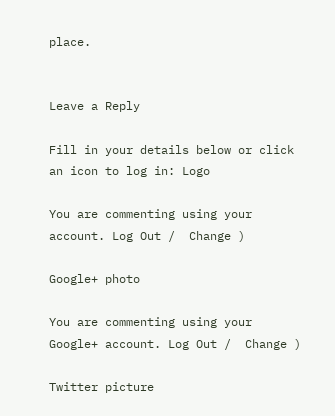place.


Leave a Reply

Fill in your details below or click an icon to log in: Logo

You are commenting using your account. Log Out /  Change )

Google+ photo

You are commenting using your Google+ account. Log Out /  Change )

Twitter picture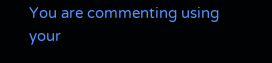You are commenting using your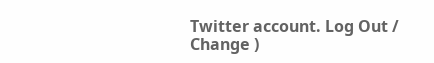Twitter account. Log Out /  Change )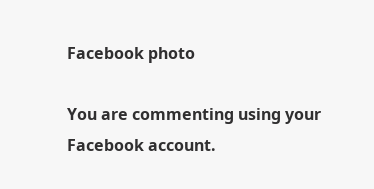Facebook photo

You are commenting using your Facebook account.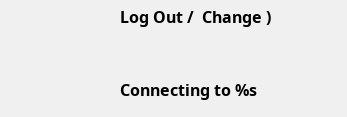Log Out /  Change )


Connecting to %s